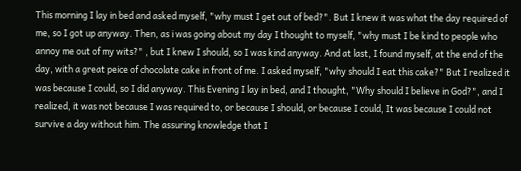This morning I lay in bed and asked myself, "why must I get out of bed?". But I knew it was what the day required of me, so I got up anyway. Then, as i was going about my day I thought to myself, "why must I be kind to people who annoy me out of my wits?" , but I knew I should, so I was kind anyway. And at last, I found myself, at the end of the day, with a great peice of chocolate cake in front of me. I asked myself, "why should I eat this cake?" But I realized it was because I could, so I did anyway. This Evening I lay in bed, and I thought, "Why should I believe in God?", and I realized, it was not because I was required to, or because I should, or because I could, It was because I could not survive a day without him. The assuring knowledge that I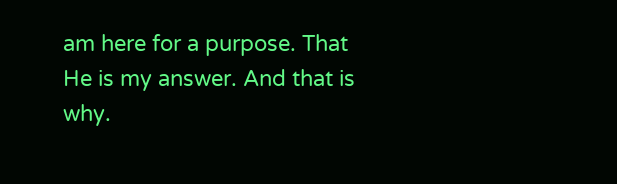am here for a purpose. That He is my answer. And that is why.